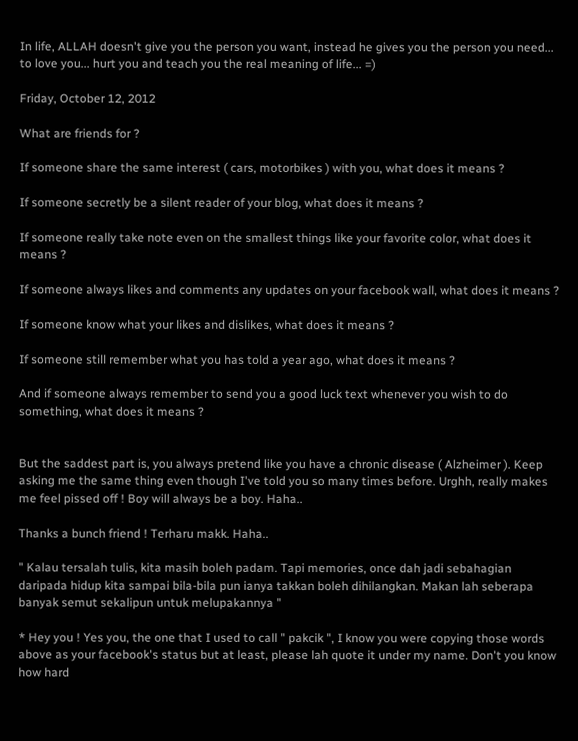In life, ALLAH doesn't give you the person you want, instead he gives you the person you need... to love you... hurt you and teach you the real meaning of life... =)

Friday, October 12, 2012

What are friends for ?

If someone share the same interest ( cars, motorbikes ) with you, what does it means ?

If someone secretly be a silent reader of your blog, what does it means ?

If someone really take note even on the smallest things like your favorite color, what does it means ?

If someone always likes and comments any updates on your facebook wall, what does it means ?

If someone know what your likes and dislikes, what does it means ?

If someone still remember what you has told a year ago, what does it means ?

And if someone always remember to send you a good luck text whenever you wish to do something, what does it means ?


But the saddest part is, you always pretend like you have a chronic disease ( Alzheimer ). Keep asking me the same thing even though I've told you so many times before. Urghh, really makes me feel pissed off ! Boy will always be a boy. Haha..

Thanks a bunch friend ! Terharu makk. Haha..

" Kalau tersalah tulis, kita masih boleh padam. Tapi memories, once dah jadi sebahagian daripada hidup kita sampai bila-bila pun ianya takkan boleh dihilangkan. Makan lah seberapa banyak semut sekalipun untuk melupakannya "

* Hey you ! Yes you, the one that I used to call " pakcik ", I know you were copying those words above as your facebook's status but at least, please lah quote it under my name. Don't you know how hard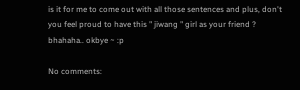is it for me to come out with all those sentences and plus, don't you feel proud to have this " jiwang " girl as your friend ? bhahaha.. okbye ~ :p

No comments: